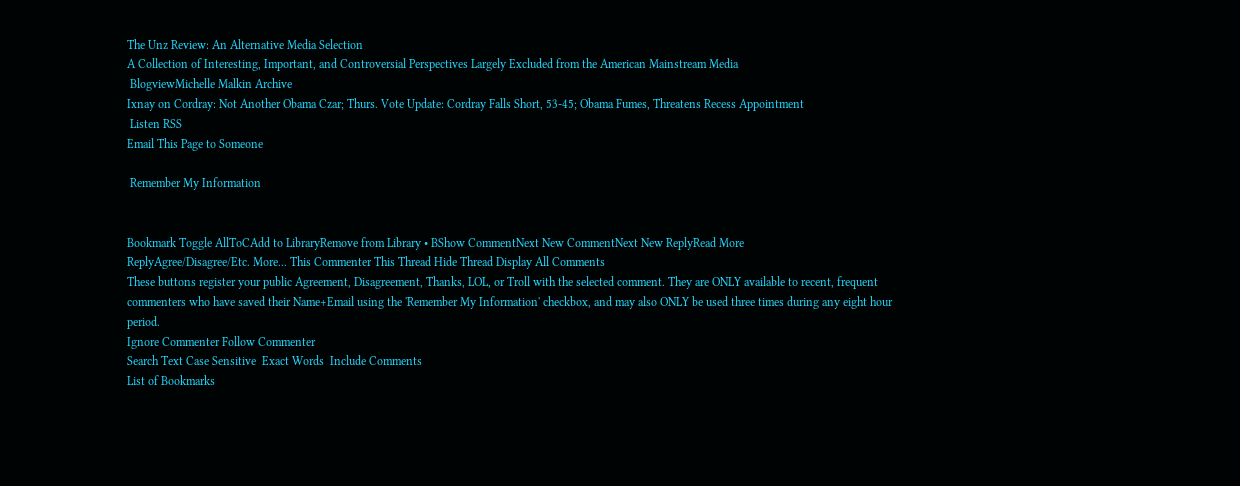The Unz Review: An Alternative Media Selection
A Collection of Interesting, Important, and Controversial Perspectives Largely Excluded from the American Mainstream Media
 BlogviewMichelle Malkin Archive
Ixnay on Cordray: Not Another Obama Czar; Thurs. Vote Update: Cordray Falls Short, 53-45; Obama Fumes, Threatens Recess Appointment
 Listen RSS
Email This Page to Someone

 Remember My Information


Bookmark Toggle AllToCAdd to LibraryRemove from Library • BShow CommentNext New CommentNext New ReplyRead More
ReplyAgree/Disagree/Etc. More... This Commenter This Thread Hide Thread Display All Comments
These buttons register your public Agreement, Disagreement, Thanks, LOL, or Troll with the selected comment. They are ONLY available to recent, frequent commenters who have saved their Name+Email using the 'Remember My Information' checkbox, and may also ONLY be used three times during any eight hour period.
Ignore Commenter Follow Commenter
Search Text Case Sensitive  Exact Words  Include Comments
List of Bookmarks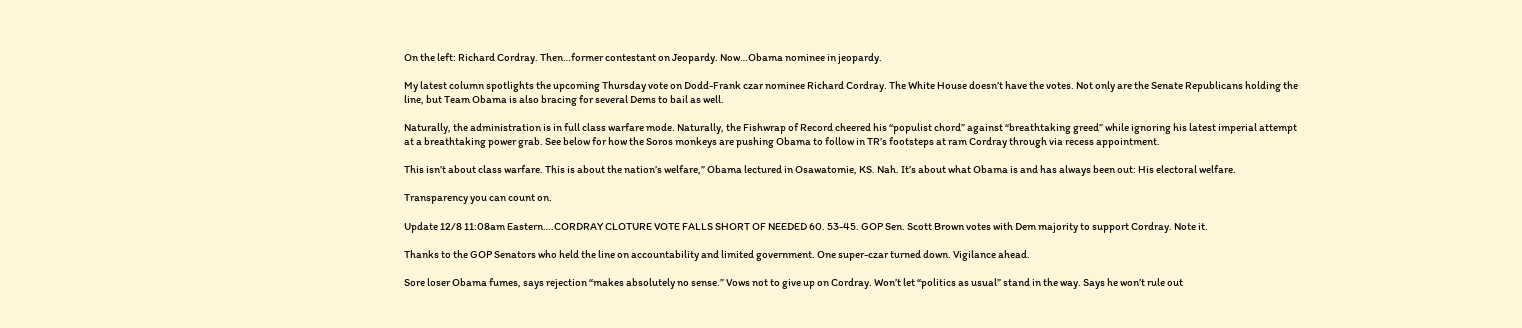On the left: Richard Cordray. Then…former contestant on Jeopardy. Now…Obama nominee in jeopardy.

My latest column spotlights the upcoming Thursday vote on Dodd-Frank czar nominee Richard Cordray. The White House doesn’t have the votes. Not only are the Senate Republicans holding the line, but Team Obama is also bracing for several Dems to bail as well.

Naturally, the administration is in full class warfare mode. Naturally, the Fishwrap of Record cheered his “populist chord” against “breathtaking greed” while ignoring his latest imperial attempt at a breathtaking power grab. See below for how the Soros monkeys are pushing Obama to follow in TR’s footsteps at ram Cordray through via recess appointment.

This isn’t about class warfare. This is about the nation’s welfare,” Obama lectured in Osawatomie, KS. Nah. It’s about what Obama is and has always been out: His electoral welfare.

Transparency you can count on.

Update 12/8 11:08am Eastern….CORDRAY CLOTURE VOTE FALLS SHORT OF NEEDED 60. 53-45. GOP Sen. Scott Brown votes with Dem majority to support Cordray. Note it.

Thanks to the GOP Senators who held the line on accountability and limited government. One super-czar turned down. Vigilance ahead.

Sore loser Obama fumes, says rejection “makes absolutely no sense.” Vows not to give up on Cordray. Won’t let “politics as usual” stand in the way. Says he won’t rule out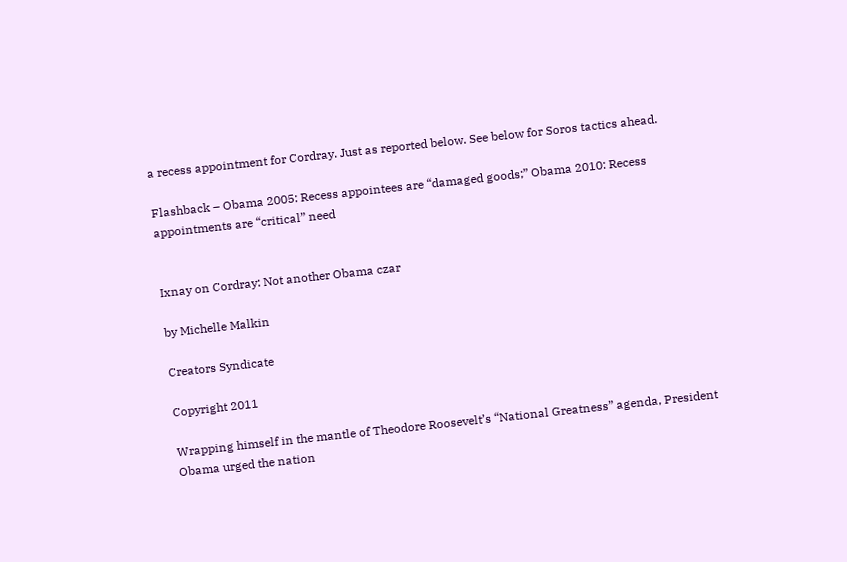a recess appointment for Cordray. Just as reported below. See below for Soros tactics ahead.

Flashback – Obama 2005: Recess appointees are “damaged goods;” Obama 2010: Recess appointments are “critical” need


Ixnay on Cordray: Not another Obama czar

by Michelle Malkin

Creators Syndicate

Copyright 2011

Wrapping himself in the mantle of Theodore Roosevelt’s “National Greatness” agenda, President Obama urged the nation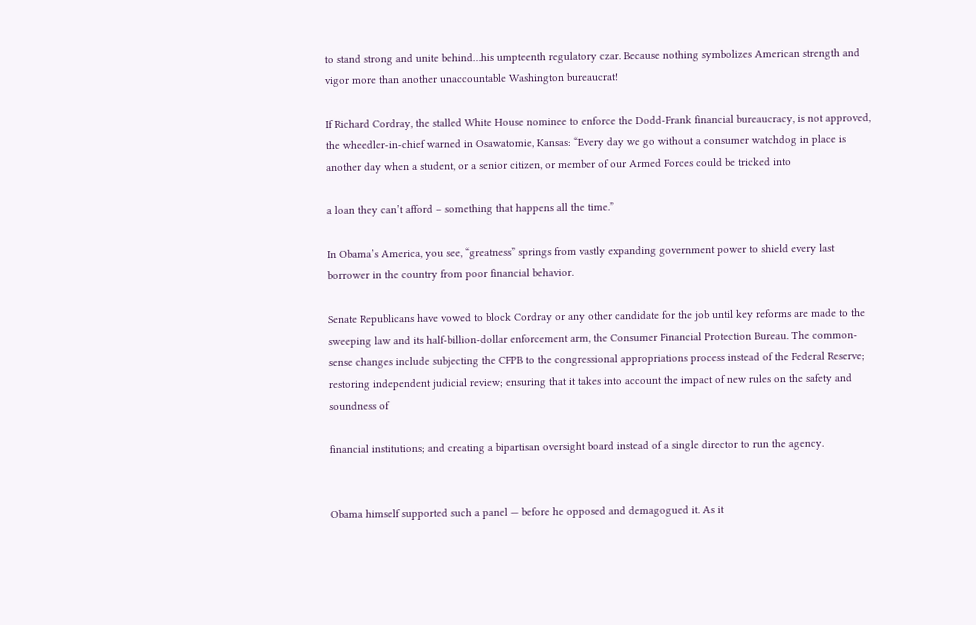to stand strong and unite behind…his umpteenth regulatory czar. Because nothing symbolizes American strength and vigor more than another unaccountable Washington bureaucrat!

If Richard Cordray, the stalled White House nominee to enforce the Dodd-Frank financial bureaucracy, is not approved, the wheedler-in-chief warned in Osawatomie, Kansas: “Every day we go without a consumer watchdog in place is another day when a student, or a senior citizen, or member of our Armed Forces could be tricked into

a loan they can’t afford – something that happens all the time.”

In Obama’s America, you see, “greatness” springs from vastly expanding government power to shield every last borrower in the country from poor financial behavior.

Senate Republicans have vowed to block Cordray or any other candidate for the job until key reforms are made to the sweeping law and its half-billion-dollar enforcement arm, the Consumer Financial Protection Bureau. The common-sense changes include subjecting the CFPB to the congressional appropriations process instead of the Federal Reserve; restoring independent judicial review; ensuring that it takes into account the impact of new rules on the safety and soundness of

financial institutions; and creating a bipartisan oversight board instead of a single director to run the agency.


Obama himself supported such a panel — before he opposed and demagogued it. As it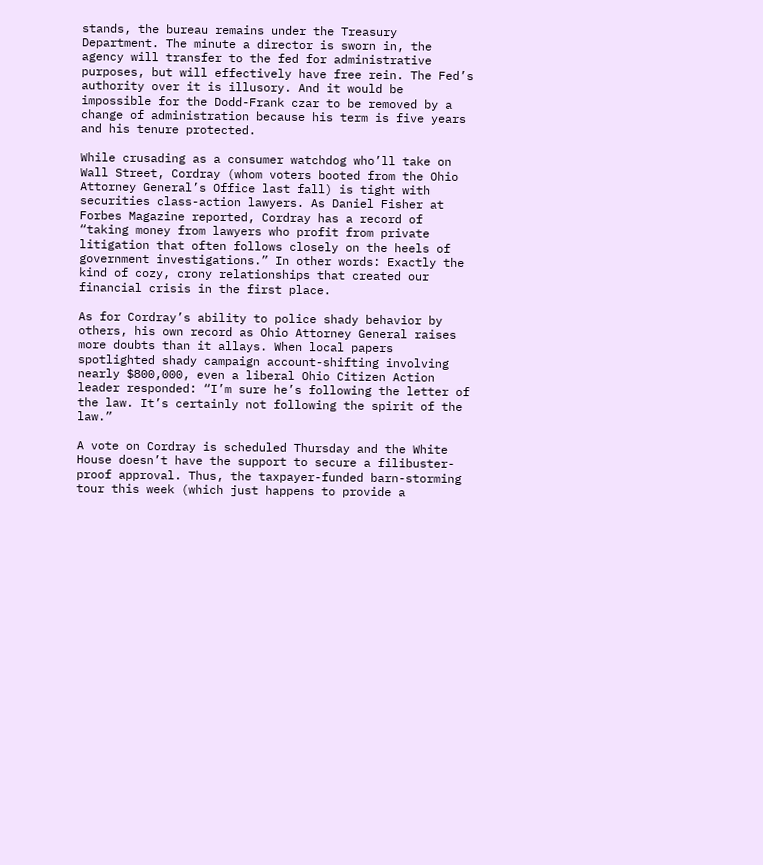stands, the bureau remains under the Treasury Department. The minute a director is sworn in, the agency will transfer to the fed for administrative purposes, but will effectively have free rein. The Fed’s authority over it is illusory. And it would be impossible for the Dodd-Frank czar to be removed by a change of administration because his term is five years and his tenure protected.

While crusading as a consumer watchdog who’ll take on Wall Street, Cordray (whom voters booted from the Ohio Attorney General’s Office last fall) is tight with securities class-action lawyers. As Daniel Fisher at Forbes Magazine reported, Cordray has a record of “taking money from lawyers who profit from private litigation that often follows closely on the heels of government investigations.” In other words: Exactly the kind of cozy, crony relationships that created our financial crisis in the first place.

As for Cordray’s ability to police shady behavior by others, his own record as Ohio Attorney General raises more doubts than it allays. When local papers spotlighted shady campaign account-shifting involving nearly $800,000, even a liberal Ohio Citizen Action leader responded: “I’m sure he’s following the letter of the law. It’s certainly not following the spirit of the law.”

A vote on Cordray is scheduled Thursday and the White House doesn’t have the support to secure a filibuster-proof approval. Thus, the taxpayer-funded barn-storming tour this week (which just happens to provide a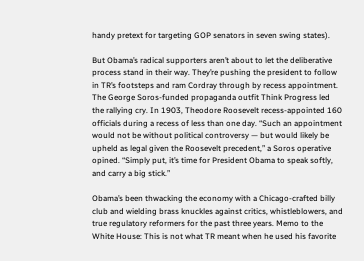handy pretext for targeting GOP senators in seven swing states).

But Obama’s radical supporters aren’t about to let the deliberative process stand in their way. They’re pushing the president to follow in TR’s footsteps and ram Cordray through by recess appointment. The George Soros-funded propaganda outfit Think Progress led the rallying cry. In 1903, Theodore Roosevelt recess-appointed 160 officials during a recess of less than one day. “Such an appointment would not be without political controversy — but would likely be upheld as legal given the Roosevelt precedent,” a Soros operative opined. “Simply put, it’s time for President Obama to speak softly, and carry a big stick.”

Obama’s been thwacking the economy with a Chicago-crafted billy club and wielding brass knuckles against critics, whistleblowers, and true regulatory reformers for the past three years. Memo to the White House: This is not what TR meant when he used his favorite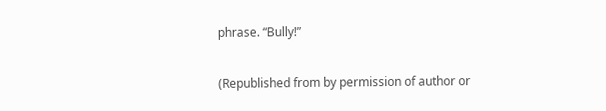phrase. “Bully!”

(Republished from by permission of author or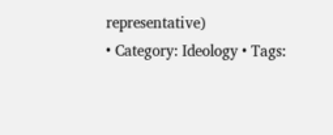representative)
• Category: Ideology • Tags: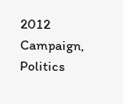2012 Campaign, Politics